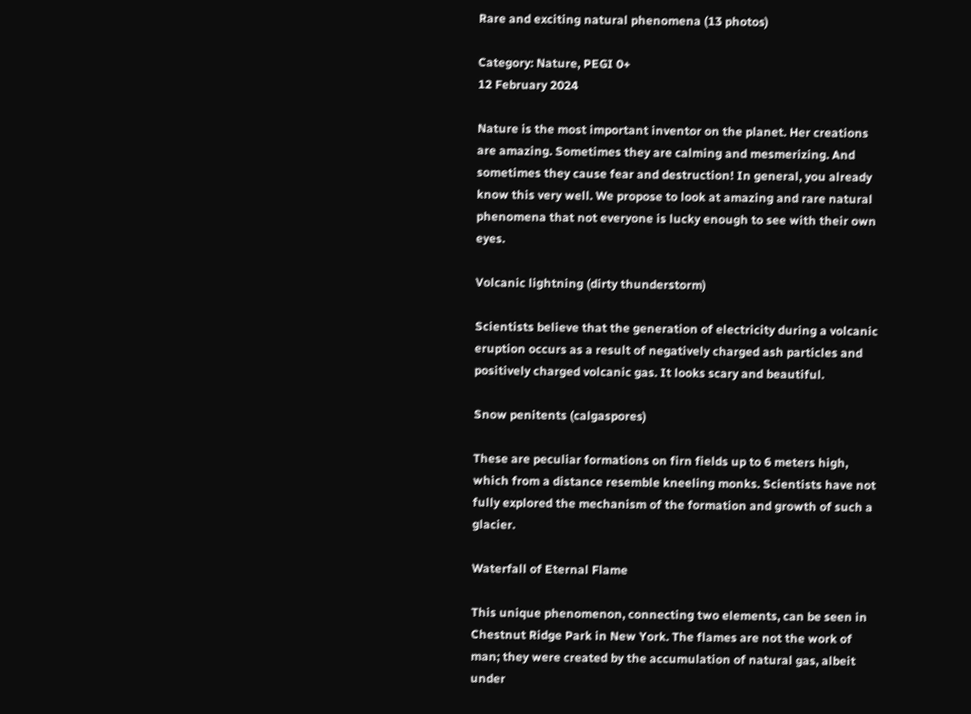Rare and exciting natural phenomena (13 photos)

Category: Nature, PEGI 0+
12 February 2024

Nature is the most important inventor on the planet. Her creations are amazing. Sometimes they are calming and mesmerizing. And sometimes they cause fear and destruction! In general, you already know this very well. We propose to look at amazing and rare natural phenomena that not everyone is lucky enough to see with their own eyes.

Volcanic lightning (dirty thunderstorm)

Scientists believe that the generation of electricity during a volcanic eruption occurs as a result of negatively charged ash particles and positively charged volcanic gas. It looks scary and beautiful.

Snow penitents (calgaspores)

These are peculiar formations on firn fields up to 6 meters high, which from a distance resemble kneeling monks. Scientists have not fully explored the mechanism of the formation and growth of such a glacier.

Waterfall of Eternal Flame

This unique phenomenon, connecting two elements, can be seen in Chestnut Ridge Park in New York. The flames are not the work of man; they were created by the accumulation of natural gas, albeit under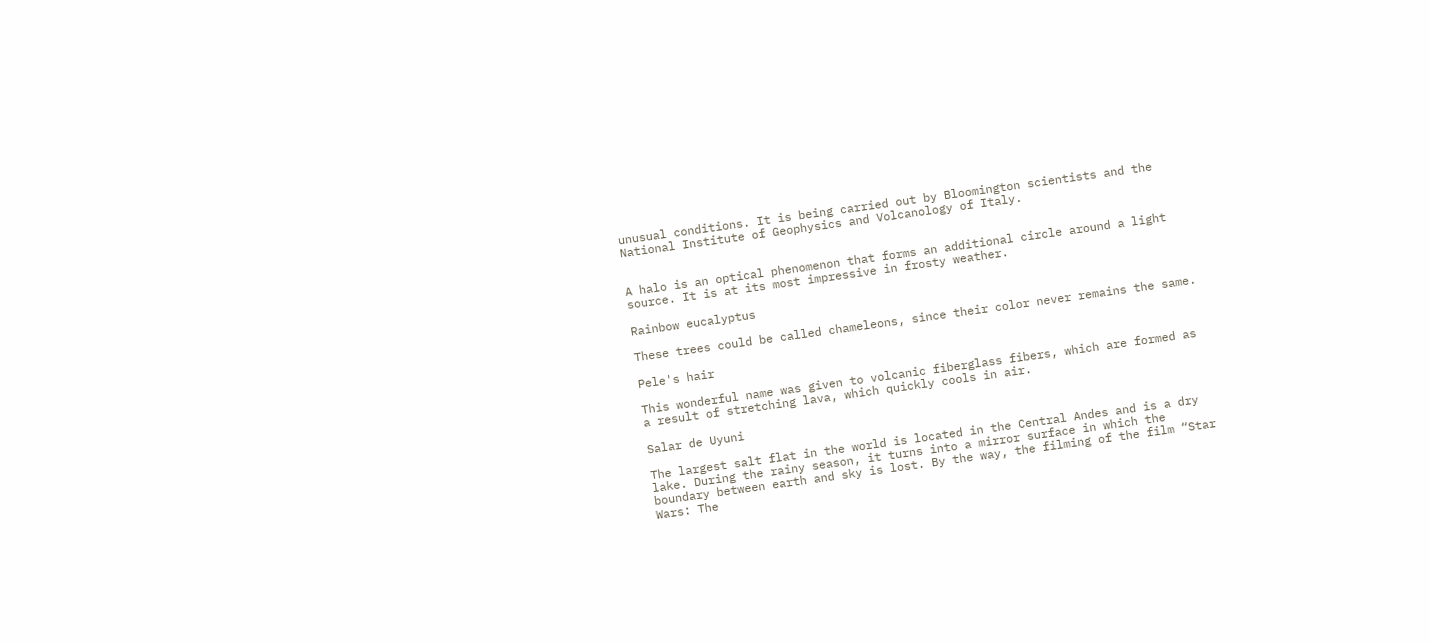unusual conditions. It is being carried out by Bloomington scientists and the National Institute of Geophysics and Volcanology of Italy.


A halo is an optical phenomenon that forms an additional circle around a light source. It is at its most impressive in frosty weather.

Rainbow eucalyptus

These trees could be called chameleons, since their color never remains the same.

Pele's hair

This wonderful name was given to volcanic fiberglass fibers, which are formed as a result of stretching lava, which quickly cools in air.

Salar de Uyuni

The largest salt flat in the world is located in the Central Andes and is a dry lake. During the rainy season, it turns into a mirror surface in which the boundary between earth and sky is lost. By the way, the filming of the film “Star Wars: The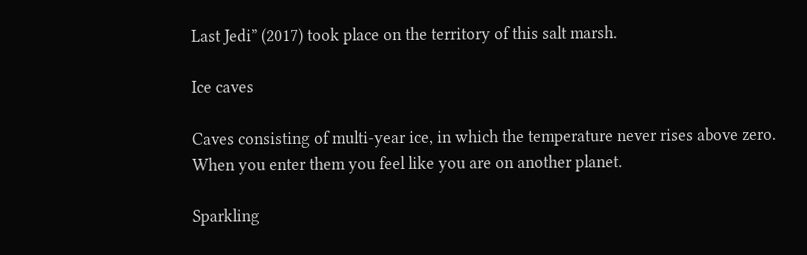Last Jedi” (2017) took place on the territory of this salt marsh.

Ice caves

Caves consisting of multi-year ice, in which the temperature never rises above zero. When you enter them you feel like you are on another planet.

Sparkling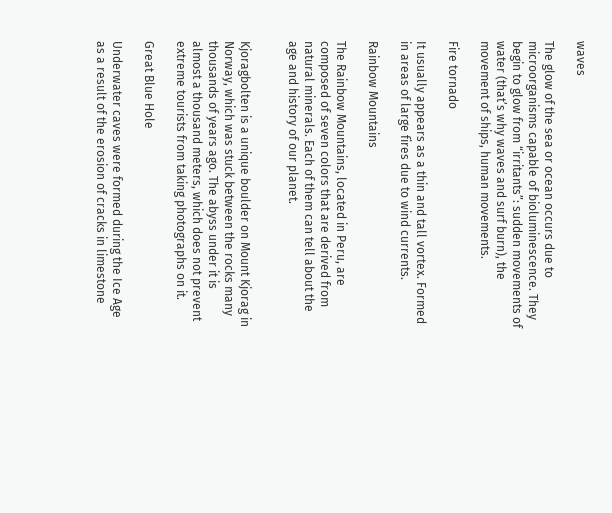waves

The glow of the sea or ocean occurs due to microorganisms capable of bioluminescence. They begin to glow from “irritants”: sudden movements of water (that’s why waves and surf burn), the movement of ships, human movements.

Fire tornado

It usually appears as a thin and tall vortex. Formed in areas of large fires due to wind currents.

Rainbow Mountains

The Rainbow Mountains, located in Peru, are composed of seven colors that are derived from natural minerals. Each of them can tell about the age and history of our planet.


Kjoragbolten is a unique boulder on Mount Kjorag in Norway, which was stuck between the rocks many thousands of years ago. The abyss under it is almost a thousand meters, which does not prevent extreme tourists from taking photographs on it.

Great Blue Hole

Underwater caves were formed during the Ice Age as a result of the erosion of cracks in limestone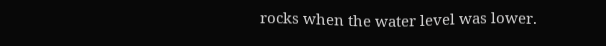rocks when the water level was lower.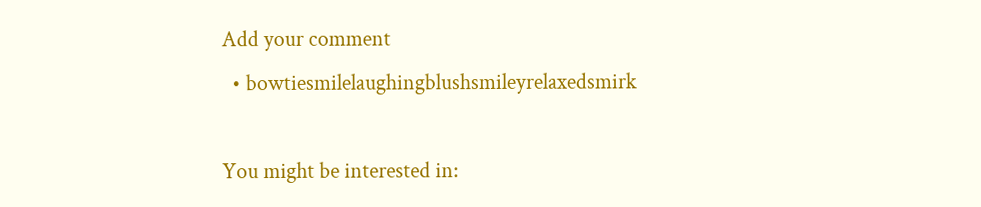Add your comment
  • bowtiesmilelaughingblushsmileyrelaxedsmirk

You might be interested in: